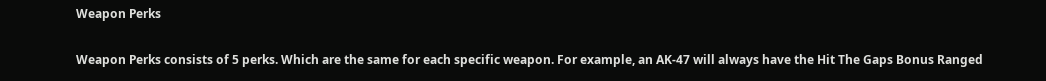Weapon Perks

Weapon Perks consists of 5 perks. Which are the same for each specific weapon. For example, an AK-47 will always have the Hit The Gaps Bonus Ranged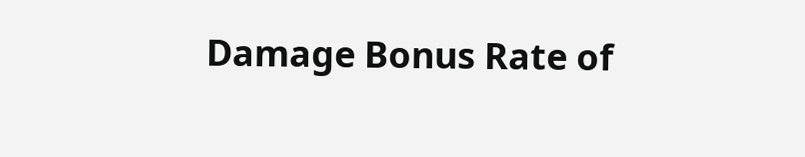Damage Bonus Rate of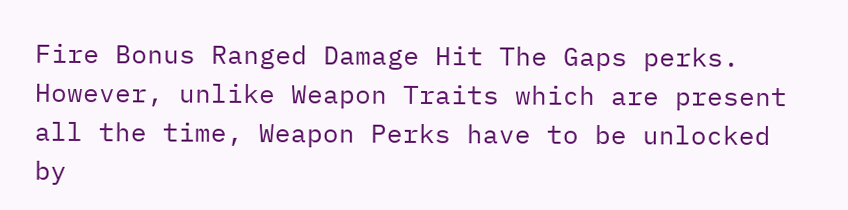Fire Bonus Ranged Damage Hit The Gaps perks. However, unlike Weapon Traits which are present all the time, Weapon Perks have to be unlocked by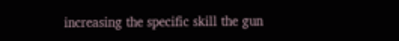increasing the specific skill the gun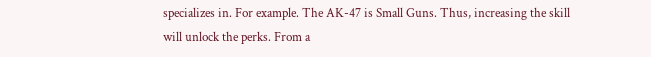specializes in. For example. The AK-47 is Small Guns. Thus, increasing the skill will unlock the perks. From a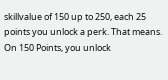skillvalue of 150 up to 250, each 25 points you unlock a perk. That means. On 150 Points, you unlock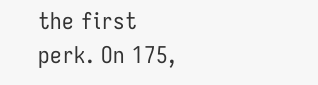the first perk. On 175,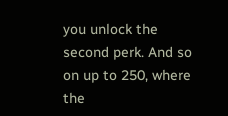you unlock the second perk. And so on up to 250, where the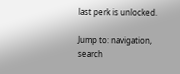last perk is unlocked.

Jump to: navigation, search